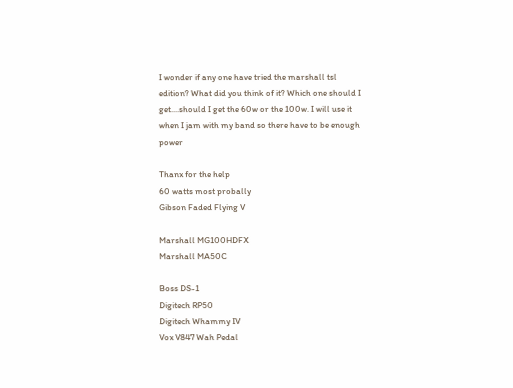I wonder if any one have tried the marshall tsl edition? What did you think of it? Which one should I get....should I get the 60w or the 100w. I will use it when I jam with my band so there have to be enough power

Thanx for the help
60 watts most probally
Gibson Faded Flying V

Marshall MG100HDFX
Marshall MA50C

Boss DS-1
Digitech RP50
Digitech Whammy IV
Vox V847 Wah Pedal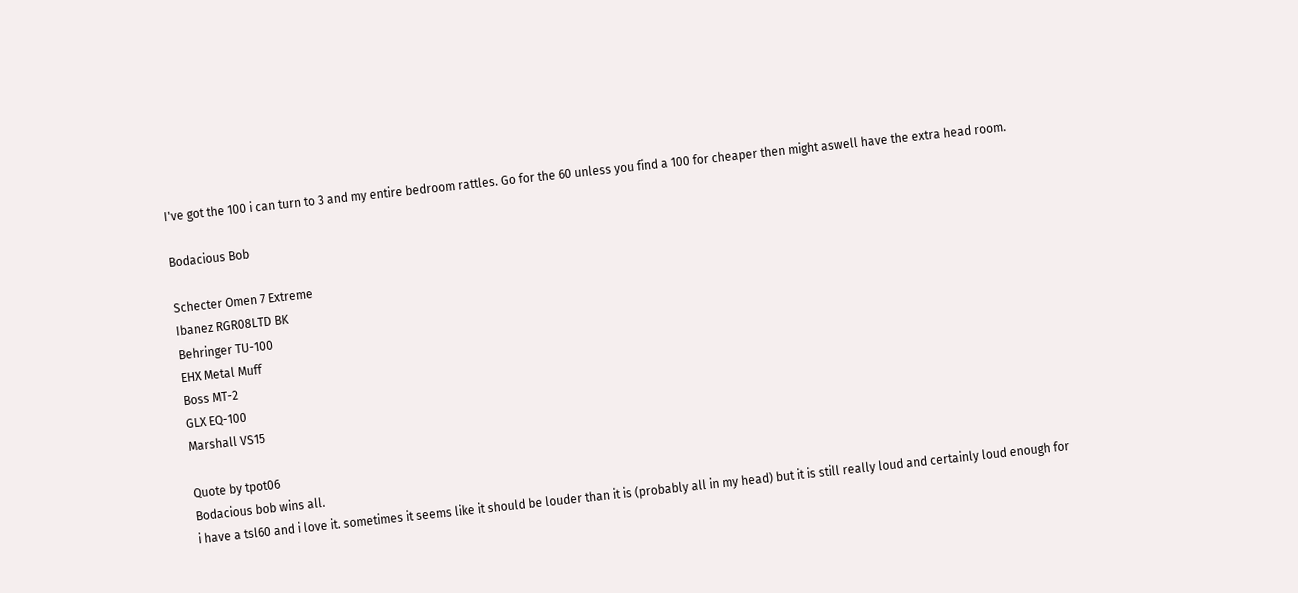I've got the 100 i can turn to 3 and my entire bedroom rattles. Go for the 60 unless you find a 100 for cheaper then might aswell have the extra head room.

Bodacious Bob

Schecter Omen 7 Extreme
Ibanez RGR08LTD BK
Behringer TU-100
EHX Metal Muff
Boss MT-2
GLX EQ-100
Marshall VS15

Quote by tpot06
Bodacious bob wins all.
i have a tsl60 and i love it. sometimes it seems like it should be louder than it is (probably all in my head) but it is still really loud and certainly loud enough for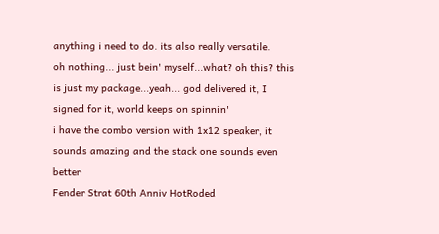anything i need to do. its also really versatile.
oh nothing... just bein' myself...what? oh this? this is just my package...yeah... god delivered it, I signed for it, world keeps on spinnin'
i have the combo version with 1x12 speaker, it sounds amazing and the stack one sounds even better
Fender Strat 60th Anniv HotRoded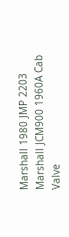Marshall 1980 JMP 2203
Marshall JCM900 1960A Cab
Valve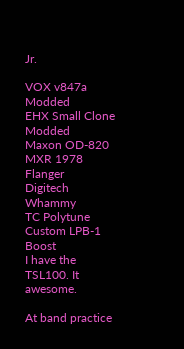Jr.

VOX v847a Modded
EHX Small Clone Modded
Maxon OD-820
MXR 1978 Flanger
Digitech Whammy
TC Polytune
Custom LPB-1 Boost
I have the TSL100. It awesome.

At band practice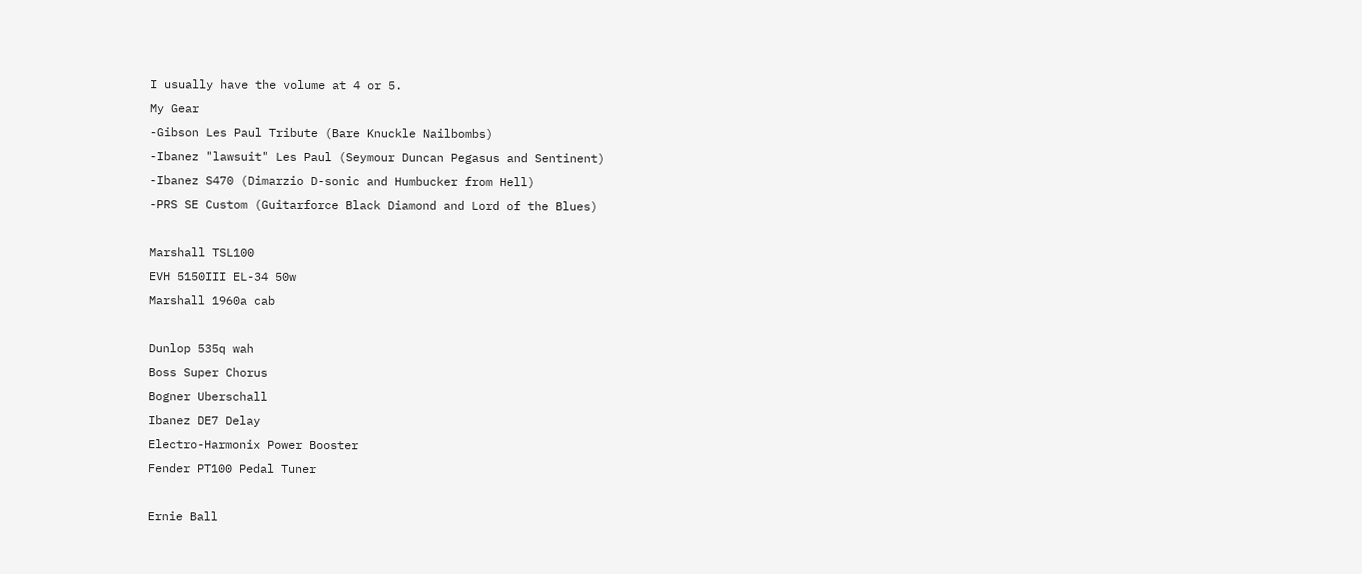I usually have the volume at 4 or 5.
My Gear
-Gibson Les Paul Tribute (Bare Knuckle Nailbombs)
-Ibanez "lawsuit" Les Paul (Seymour Duncan Pegasus and Sentinent)
-Ibanez S470 (Dimarzio D-sonic and Humbucker from Hell)
-PRS SE Custom (Guitarforce Black Diamond and Lord of the Blues)

Marshall TSL100
EVH 5150III EL-34 50w
Marshall 1960a cab

Dunlop 535q wah
Boss Super Chorus
Bogner Uberschall
Ibanez DE7 Delay
Electro-Harmonix Power Booster
Fender PT100 Pedal Tuner

Ernie Ball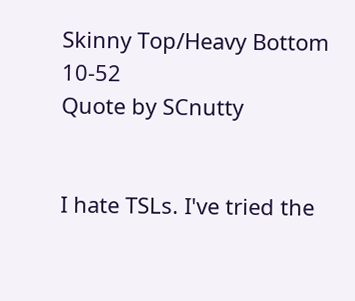Skinny Top/Heavy Bottom 10-52
Quote by SCnutty


I hate TSLs. I've tried the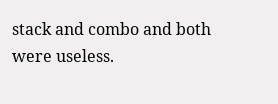stack and combo and both were useless.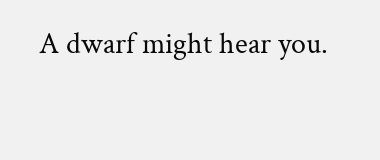A dwarf might hear you.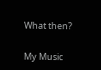What then?

My Music